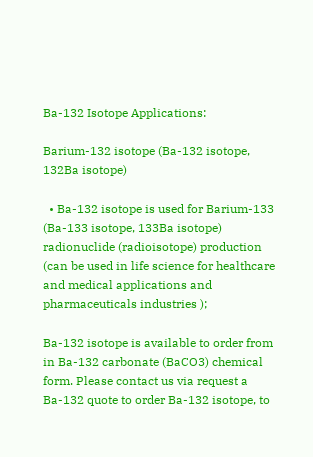Ba-132 Isotope Applications:

Barium-132 isotope (Ba-132 isotope, 132Ba isotope)

  • Ba-132 isotope is used for Barium-133 (Ba-133 isotope, 133Ba isotope) radionuclide (radioisotope) production (can be used in life science for healthcare and medical applications and pharmaceuticals industries );

Ba-132 isotope is available to order from in Ba-132 carbonate (BaCO3) chemical form. Please contact us via request a Ba-132 quote to order Ba-132 isotope, to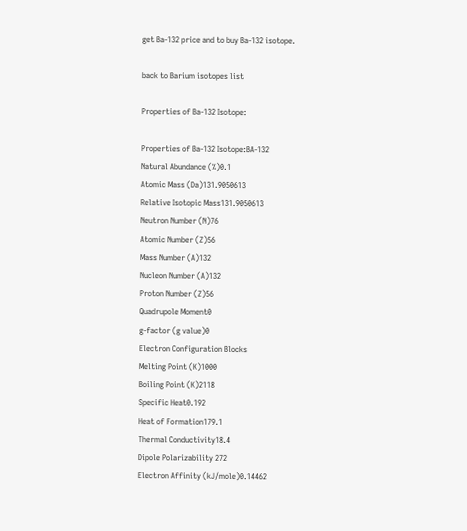get Ba-132 price and to buy Ba-132 isotope.

back to Barium isotopes list

Properties of Ba-132 Isotope:

Properties of Ba-132 Isotope:BA-132
Natural Abundance (%)0.1
Atomic Mass (Da)131.9050613
Relative Isotopic Mass131.9050613
Neutron Number (N)76
Atomic Number (Z)56
Mass Number (A)132
Nucleon Number (A)132
Proton Number (Z)56
Quadrupole Moment0
g-factor (g value)0
Electron Configuration Blocks
Melting Point (K)1000
Boiling Point (K)2118
Specific Heat0.192
Heat of Formation179.1
Thermal Conductivity18.4
Dipole Polarizability 272
Electron Affinity (kJ/mole)0.14462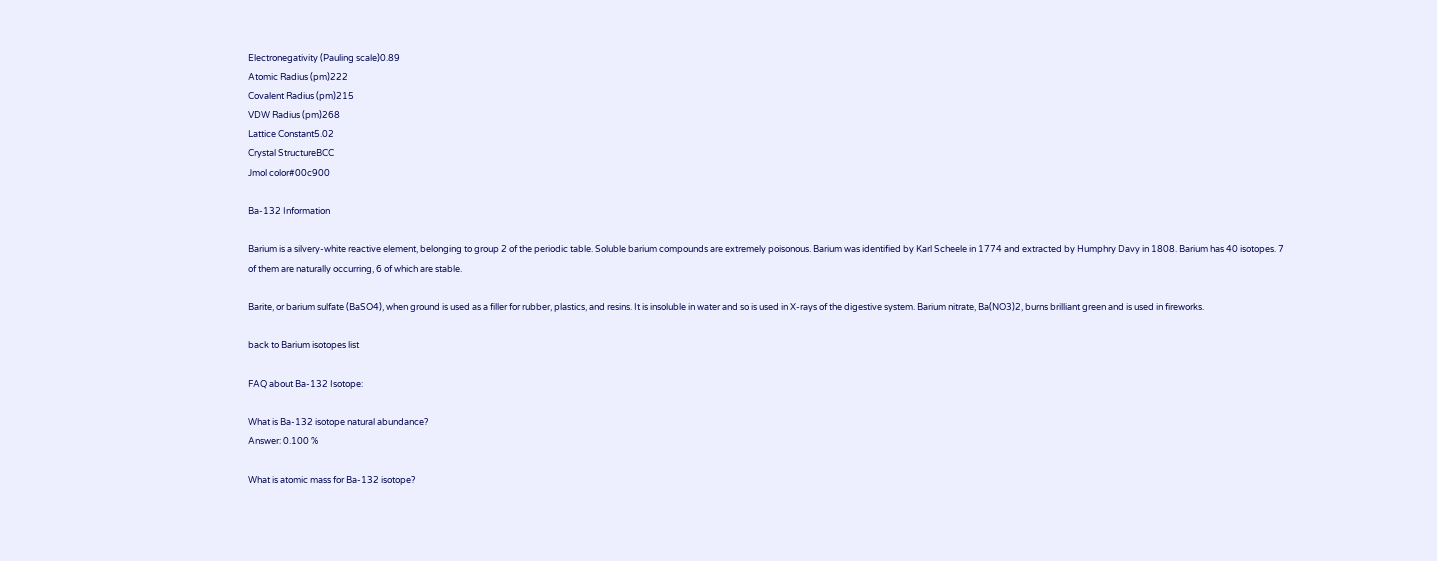Electronegativity (Pauling scale)0.89
Atomic Radius (pm)222
Covalent Radius (pm)215
VDW Radius (pm)268
Lattice Constant5.02
Crystal StructureBCC
Jmol color#00c900

Ba-132 Information

Barium is a silvery-white reactive element, belonging to group 2 of the periodic table. Soluble barium compounds are extremely poisonous. Barium was identified by Karl Scheele in 1774 and extracted by Humphry Davy in 1808. Barium has 40 isotopes. 7 of them are naturally occurring, 6 of which are stable.

Barite, or barium sulfate (BaSO4), when ground is used as a filler for rubber, plastics, and resins. It is insoluble in water and so is used in X-rays of the digestive system. Barium nitrate, Ba(NO3)2, burns brilliant green and is used in fireworks.

back to Barium isotopes list

FAQ about Ba-132 Isotope:

What is Ba-132 isotope natural abundance?
Answer: 0.100 %

What is atomic mass for Ba-132 isotope?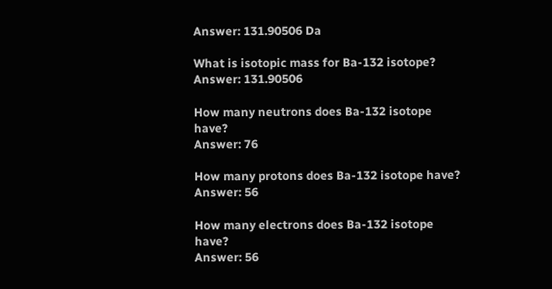Answer: 131.90506 Da

What is isotopic mass for Ba-132 isotope?
Answer: 131.90506

How many neutrons does Ba-132 isotope have?
Answer: 76

How many protons does Ba-132 isotope have?
Answer: 56

How many electrons does Ba-132 isotope have?
Answer: 56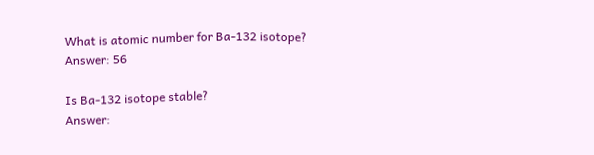What is atomic number for Ba-132 isotope?
Answer: 56

Is Ba-132 isotope stable?
Answer: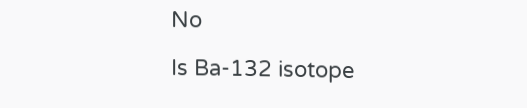No

Is Ba-132 isotope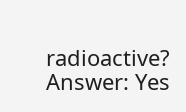radioactive?
Answer: Yes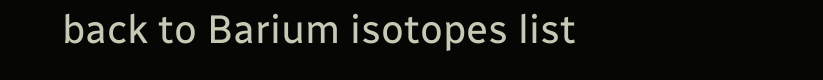back to Barium isotopes list